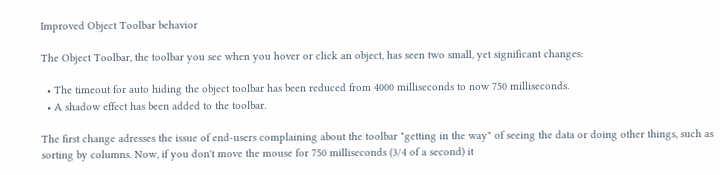Improved Object Toolbar behavior

The Object Toolbar, the toolbar you see when you hover or click an object, has seen two small, yet significant changes:

  • The timeout for auto hiding the object toolbar has been reduced from 4000 milliseconds to now 750 milliseconds.
  • A shadow effect has been added to the toolbar.

The first change adresses the issue of end-users complaining about the toolbar "getting in the way" of seeing the data or doing other things, such as sorting by columns. Now, if you don't move the mouse for 750 milliseconds (3/4 of a second) it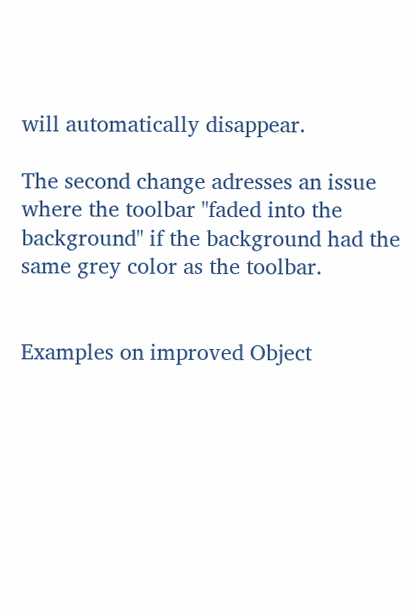will automatically disappear.

The second change adresses an issue where the toolbar "faded into the background" if the background had the same grey color as the toolbar.


Examples on improved Object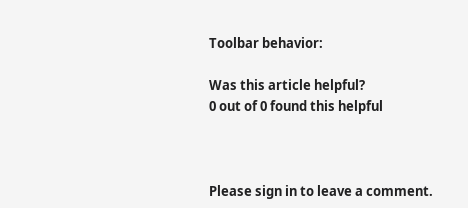Toolbar behavior:

Was this article helpful?
0 out of 0 found this helpful



Please sign in to leave a comment.